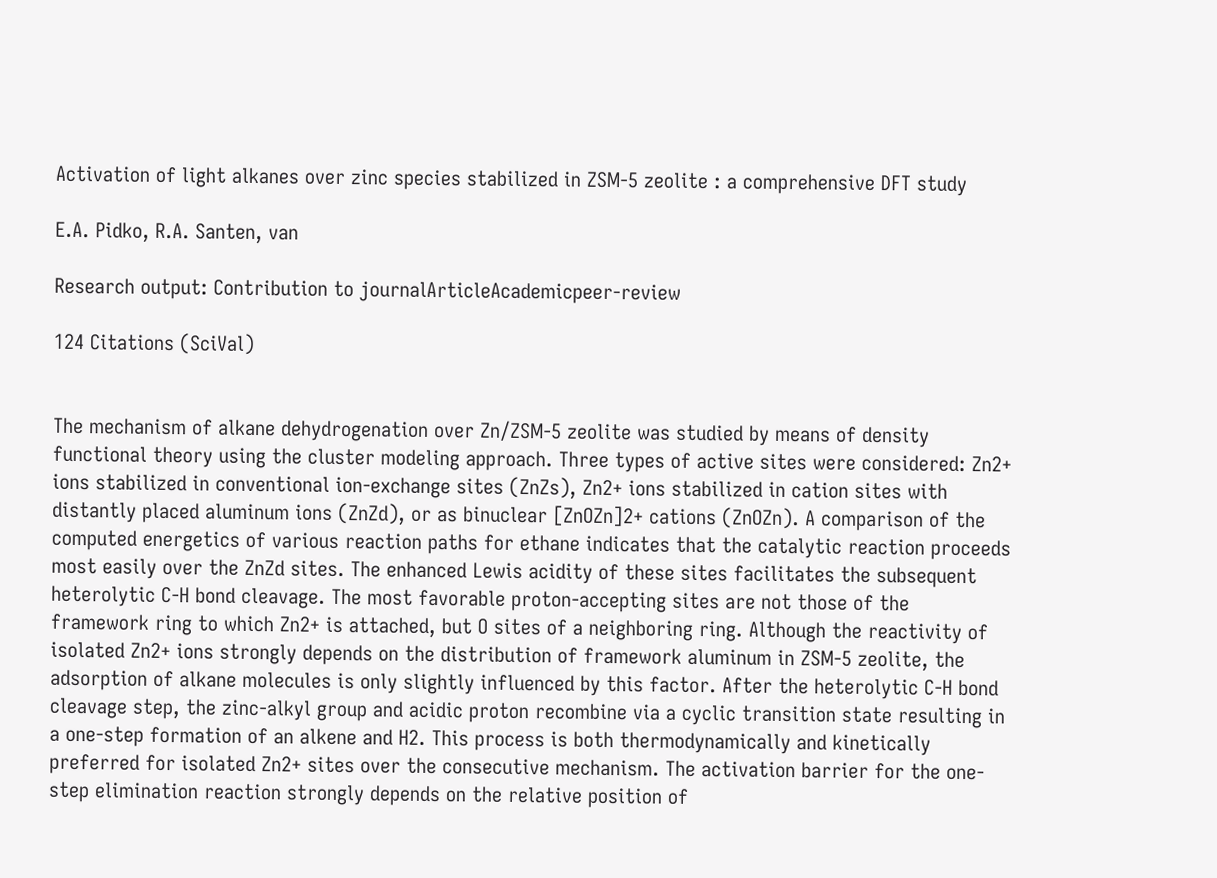Activation of light alkanes over zinc species stabilized in ZSM-5 zeolite : a comprehensive DFT study

E.A. Pidko, R.A. Santen, van

Research output: Contribution to journalArticleAcademicpeer-review

124 Citations (SciVal)


The mechanism of alkane dehydrogenation over Zn/ZSM-5 zeolite was studied by means of density functional theory using the cluster modeling approach. Three types of active sites were considered: Zn2+ ions stabilized in conventional ion-exchange sites (ZnZs), Zn2+ ions stabilized in cation sites with distantly placed aluminum ions (ZnZd), or as binuclear [ZnOZn]2+ cations (ZnOZn). A comparison of the computed energetics of various reaction paths for ethane indicates that the catalytic reaction proceeds most easily over the ZnZd sites. The enhanced Lewis acidity of these sites facilitates the subsequent heterolytic C-H bond cleavage. The most favorable proton-accepting sites are not those of the framework ring to which Zn2+ is attached, but O sites of a neighboring ring. Although the reactivity of isolated Zn2+ ions strongly depends on the distribution of framework aluminum in ZSM-5 zeolite, the adsorption of alkane molecules is only slightly influenced by this factor. After the heterolytic C-H bond cleavage step, the zinc-alkyl group and acidic proton recombine via a cyclic transition state resulting in a one-step formation of an alkene and H2. This process is both thermodynamically and kinetically preferred for isolated Zn2+ sites over the consecutive mechanism. The activation barrier for the one-step elimination reaction strongly depends on the relative position of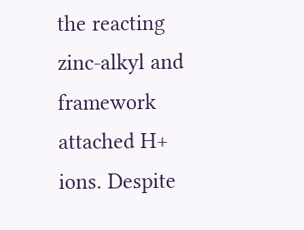the reacting zinc-alkyl and framework attached H+ ions. Despite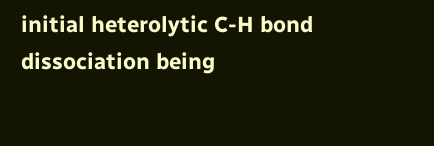initial heterolytic C-H bond dissociation being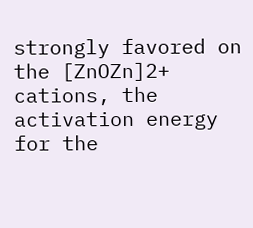strongly favored on the [ZnOZn]2+ cations, the activation energy for the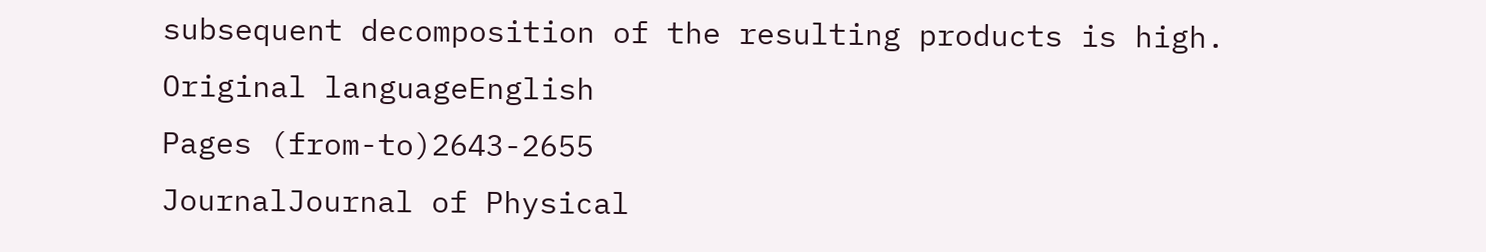subsequent decomposition of the resulting products is high.
Original languageEnglish
Pages (from-to)2643-2655
JournalJournal of Physical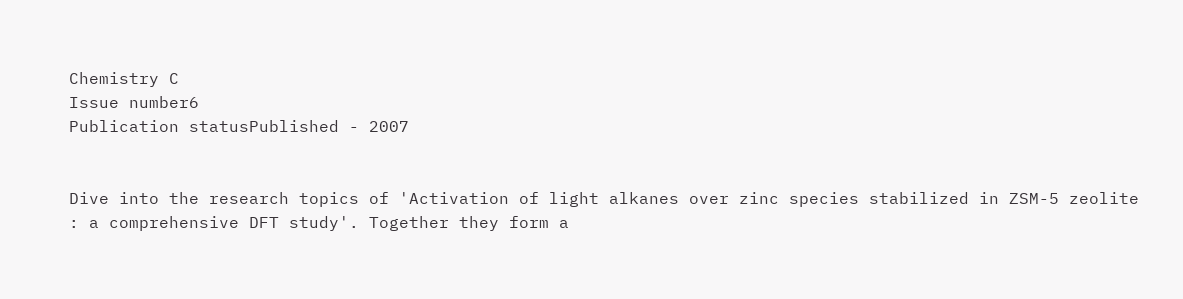Chemistry C
Issue number6
Publication statusPublished - 2007


Dive into the research topics of 'Activation of light alkanes over zinc species stabilized in ZSM-5 zeolite : a comprehensive DFT study'. Together they form a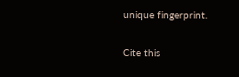unique fingerprint.

Cite this